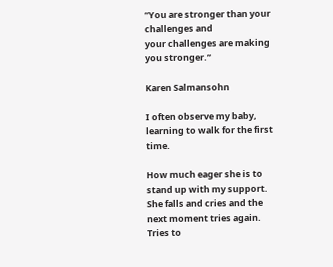“You are stronger than your challenges and
your challenges are making you stronger.”

Karen Salmansohn

I often observe my baby, learning to walk for the first time.

How much eager she is to stand up with my support. She falls and cries and the next moment tries again.
Tries to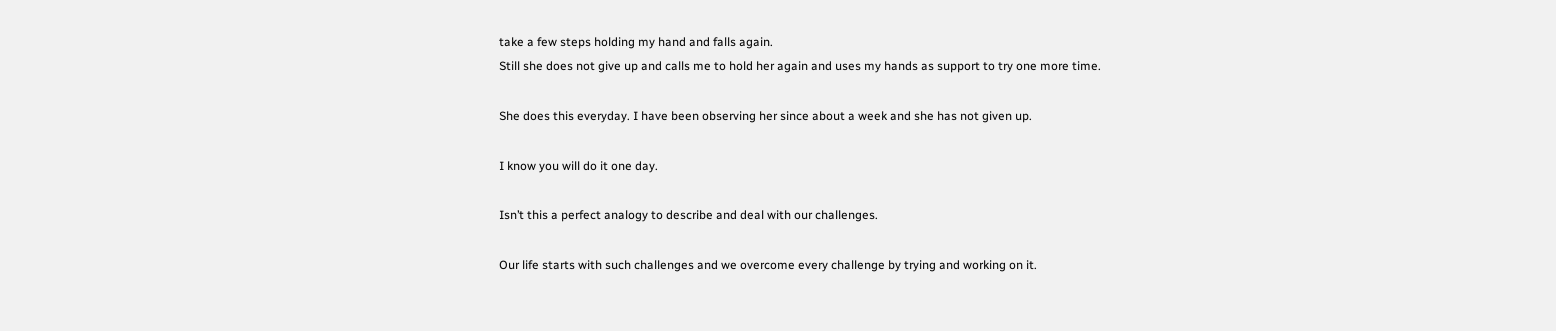take a few steps holding my hand and falls again.
Still she does not give up and calls me to hold her again and uses my hands as support to try one more time.

She does this everyday. I have been observing her since about a week and she has not given up.

I know you will do it one day.

Isn’t this a perfect analogy to describe and deal with our challenges.

Our life starts with such challenges and we overcome every challenge by trying and working on it.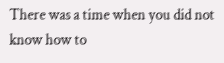There was a time when you did not know how to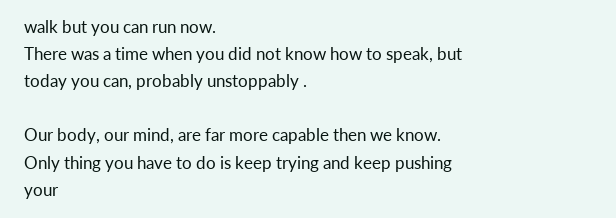walk but you can run now.
There was a time when you did not know how to speak, but today you can, probably unstoppably .

Our body, our mind, are far more capable then we know.
Only thing you have to do is keep trying and keep pushing your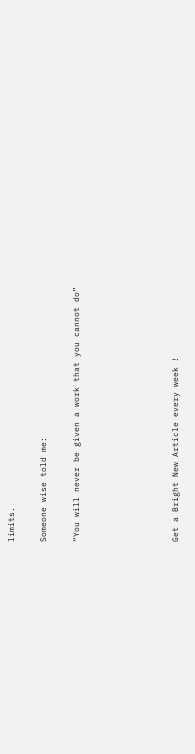limits.

Someone wise told me:

“You will never be given a work that you cannot do”





Get a Bright New Article every week !